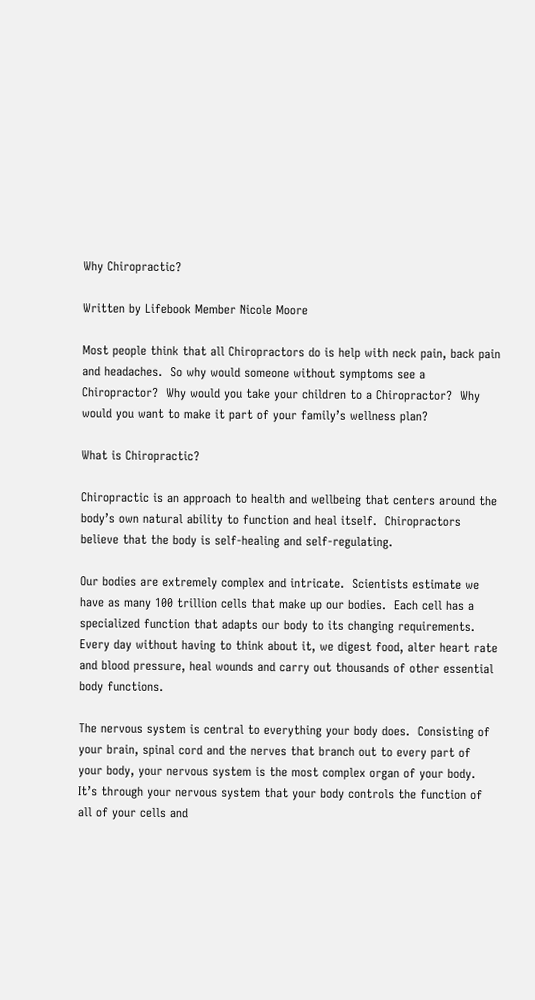Why Chiropractic?

Written by Lifebook Member Nicole Moore

Most people think that all Chiropractors do is help with neck pain, back pain and headaches.  So why would someone without symptoms see a Chiropractor?  Why would you take your children to a Chiropractor?  Why would you want to make it part of your family’s wellness plan?

What is Chiropractic?

Chiropractic is an approach to health and wellbeing that centers around the body’s own natural ability to function and heal itself.  Chiropractors believe that the body is self-healing and self-regulating.

Our bodies are extremely complex and intricate.  Scientists estimate we have as many 100 trillion cells that make up our bodies.  Each cell has a specialized function that adapts our body to its changing requirements.  Every day without having to think about it, we digest food, alter heart rate and blood pressure, heal wounds and carry out thousands of other essential body functions.

The nervous system is central to everything your body does.  Consisting of your brain, spinal cord and the nerves that branch out to every part of your body, your nervous system is the most complex organ of your body.  It’s through your nervous system that your body controls the function of all of your cells and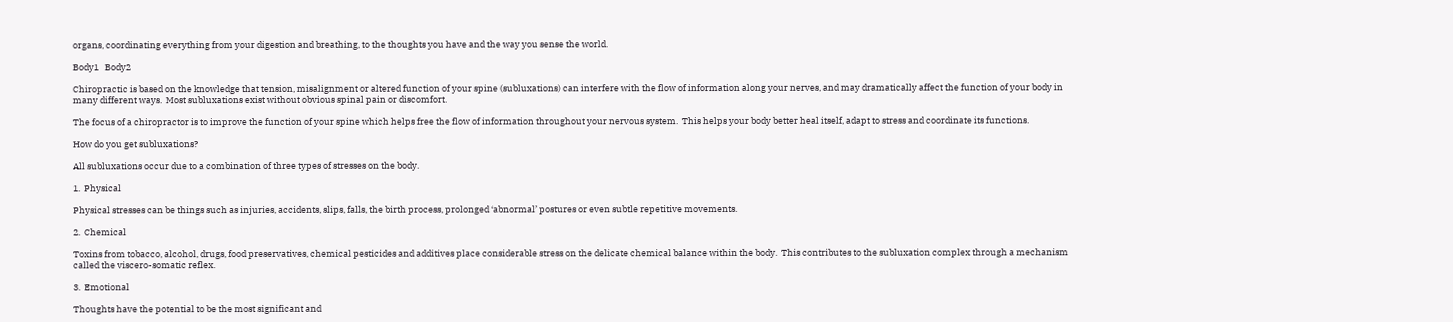organs, coordinating everything from your digestion and breathing, to the thoughts you have and the way you sense the world.

Body1   Body2

Chiropractic is based on the knowledge that tension, misalignment or altered function of your spine (subluxations) can interfere with the flow of information along your nerves, and may dramatically affect the function of your body in many different ways.  Most subluxations exist without obvious spinal pain or discomfort.

The focus of a chiropractor is to improve the function of your spine which helps free the flow of information throughout your nervous system.  This helps your body better heal itself, adapt to stress and coordinate its functions.

How do you get subluxations?

All subluxations occur due to a combination of three types of stresses on the body.

1.  Physical

Physical stresses can be things such as injuries, accidents, slips, falls, the birth process, prolonged ‘abnormal’ postures or even subtle repetitive movements.

2.  Chemical

Toxins from tobacco, alcohol, drugs, food preservatives, chemical pesticides and additives place considerable stress on the delicate chemical balance within the body.  This contributes to the subluxation complex through a mechanism called the viscero-somatic reflex.

3.  Emotional

Thoughts have the potential to be the most significant and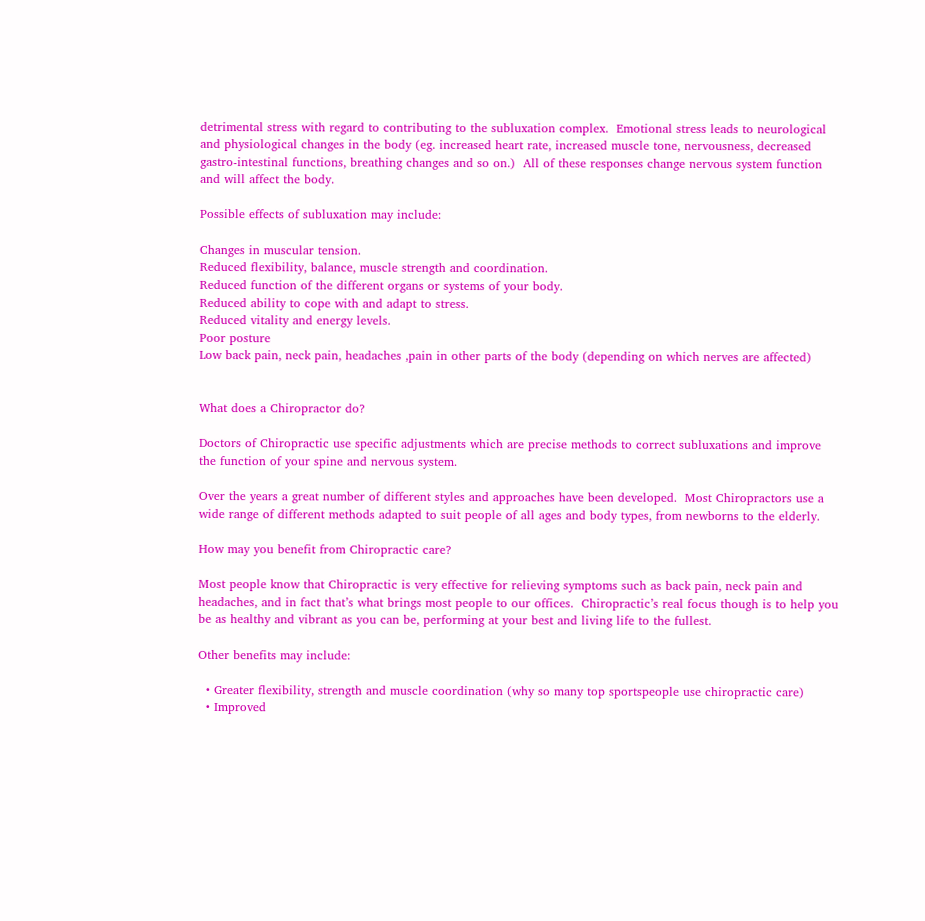detrimental stress with regard to contributing to the subluxation complex.  Emotional stress leads to neurological and physiological changes in the body (eg. increased heart rate, increased muscle tone, nervousness, decreased gastro-intestinal functions, breathing changes and so on.)  All of these responses change nervous system function and will affect the body.

Possible effects of subluxation may include:

Changes in muscular tension.
Reduced flexibility, balance, muscle strength and coordination.
Reduced function of the different organs or systems of your body.
Reduced ability to cope with and adapt to stress.
Reduced vitality and energy levels.
Poor posture
Low back pain, neck pain, headaches ,pain in other parts of the body (depending on which nerves are affected)


What does a Chiropractor do?

Doctors of Chiropractic use specific adjustments which are precise methods to correct subluxations and improve the function of your spine and nervous system.

Over the years a great number of different styles and approaches have been developed.  Most Chiropractors use a wide range of different methods adapted to suit people of all ages and body types, from newborns to the elderly.

How may you benefit from Chiropractic care?

Most people know that Chiropractic is very effective for relieving symptoms such as back pain, neck pain and headaches, and in fact that’s what brings most people to our offices.  Chiropractic’s real focus though is to help you be as healthy and vibrant as you can be, performing at your best and living life to the fullest.

Other benefits may include:

  • Greater flexibility, strength and muscle coordination (why so many top sportspeople use chiropractic care)
  • Improved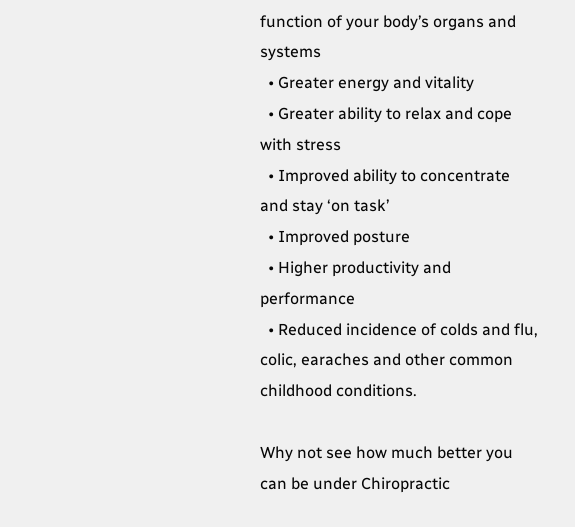function of your body’s organs and systems
  • Greater energy and vitality
  • Greater ability to relax and cope with stress
  • Improved ability to concentrate and stay ‘on task’
  • Improved posture
  • Higher productivity and performance
  • Reduced incidence of colds and flu, colic, earaches and other common childhood conditions.

Why not see how much better you can be under Chiropractic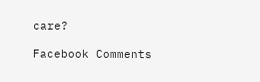care?

Facebook Comments